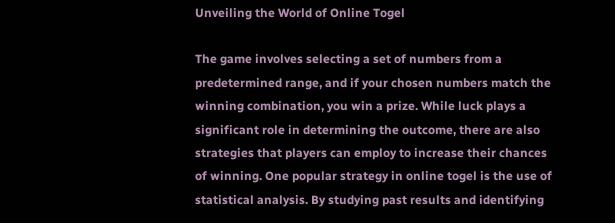Unveiling the World of Online Togel

The game involves selecting a set of numbers from a predetermined range, and if your chosen numbers match the winning combination, you win a prize. While luck plays a significant role in determining the outcome, there are also strategies that players can employ to increase their chances of winning. One popular strategy in online togel is the use of statistical analysis. By studying past results and identifying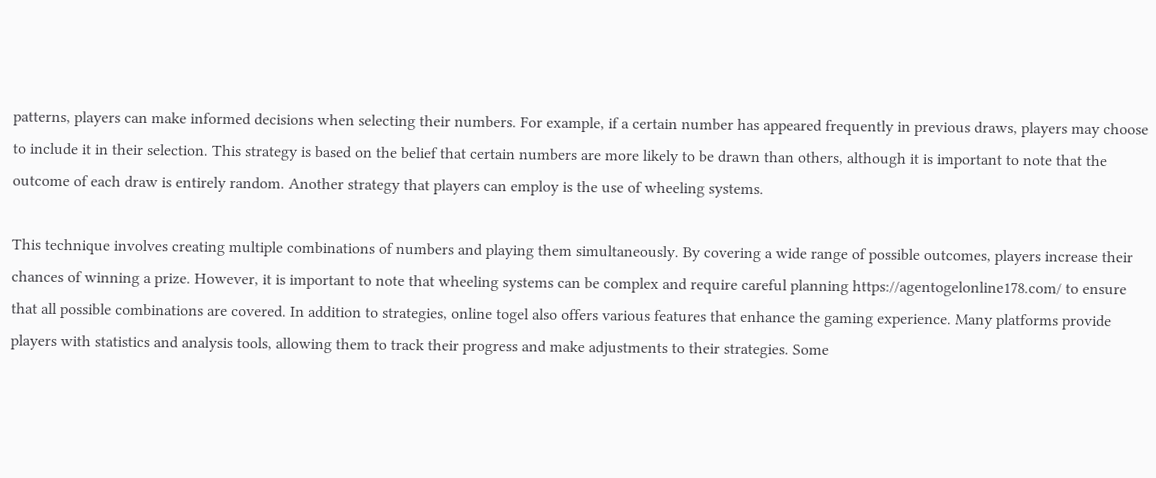patterns, players can make informed decisions when selecting their numbers. For example, if a certain number has appeared frequently in previous draws, players may choose to include it in their selection. This strategy is based on the belief that certain numbers are more likely to be drawn than others, although it is important to note that the outcome of each draw is entirely random. Another strategy that players can employ is the use of wheeling systems.

This technique involves creating multiple combinations of numbers and playing them simultaneously. By covering a wide range of possible outcomes, players increase their chances of winning a prize. However, it is important to note that wheeling systems can be complex and require careful planning https://agentogelonline178.com/ to ensure that all possible combinations are covered. In addition to strategies, online togel also offers various features that enhance the gaming experience. Many platforms provide players with statistics and analysis tools, allowing them to track their progress and make adjustments to their strategies. Some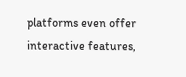platforms even offer interactive features,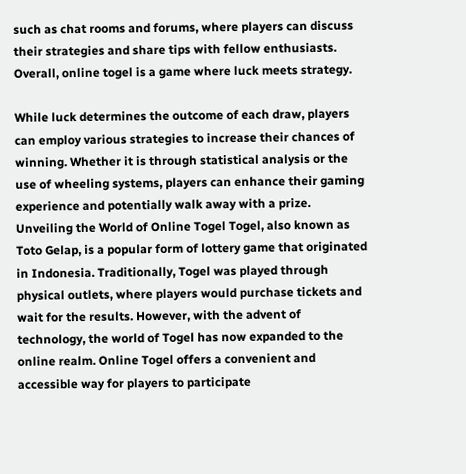such as chat rooms and forums, where players can discuss their strategies and share tips with fellow enthusiasts. Overall, online togel is a game where luck meets strategy.

While luck determines the outcome of each draw, players can employ various strategies to increase their chances of winning. Whether it is through statistical analysis or the use of wheeling systems, players can enhance their gaming experience and potentially walk away with a prize. Unveiling the World of Online Togel Togel, also known as Toto Gelap, is a popular form of lottery game that originated in Indonesia. Traditionally, Togel was played through physical outlets, where players would purchase tickets and wait for the results. However, with the advent of technology, the world of Togel has now expanded to the online realm. Online Togel offers a convenient and accessible way for players to participate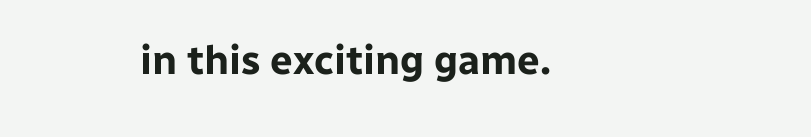in this exciting game.